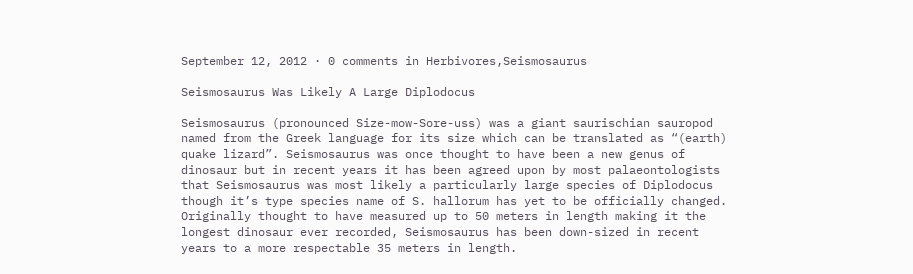September 12, 2012 · 0 comments in Herbivores,Seismosaurus

Seismosaurus Was Likely A Large Diplodocus

Seismosaurus (pronounced Size-mow-Sore-uss) was a giant saurischian sauropod named from the Greek language for its size which can be translated as “(earth) quake lizard”. Seismosaurus was once thought to have been a new genus of dinosaur but in recent years it has been agreed upon by most palaeontologists that Seismosaurus was most likely a particularly large species of Diplodocus though it’s type species name of S. hallorum has yet to be officially changed. Originally thought to have measured up to 50 meters in length making it the longest dinosaur ever recorded, Seismosaurus has been down-sized in recent years to a more respectable 35 meters in length.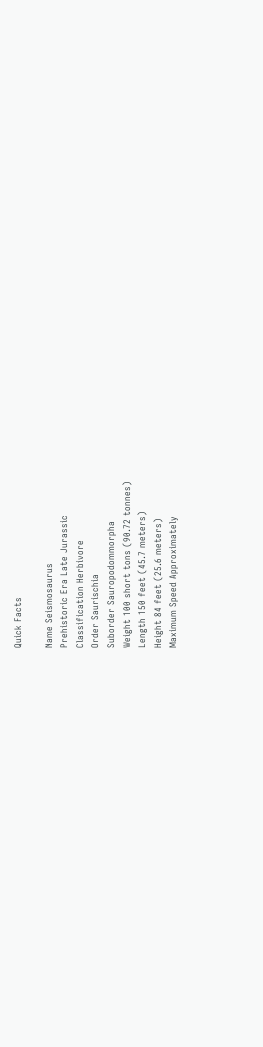Quick Facts

Name Seismosaurus
Prehistoric Era Late Jurassic
Classification Herbivore
Order Saurischia
Suborder Sauropodommorpha
Weight 100 short tons (90.72 tonnes)
Length 150 feet (45.7 meters)
Height 84 feet (25.6 meters)
Maximum Speed Approximately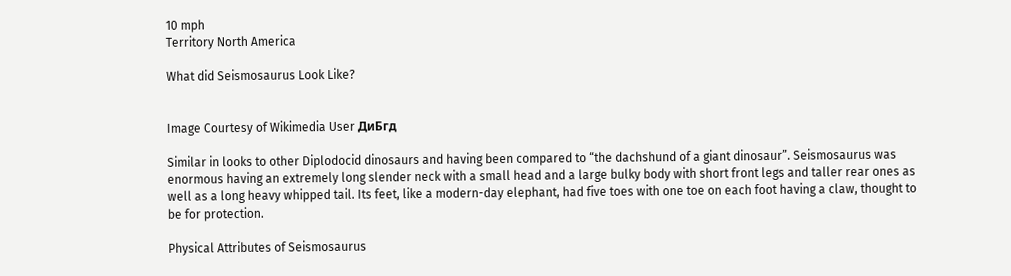10 mph
Territory North America

What did Seismosaurus Look Like?


Image Courtesy of Wikimedia User ДиБгд

Similar in looks to other Diplodocid dinosaurs and having been compared to “the dachshund of a giant dinosaur”. Seismosaurus was enormous having an extremely long slender neck with a small head and a large bulky body with short front legs and taller rear ones as well as a long heavy whipped tail. Its feet, like a modern-day elephant, had five toes with one toe on each foot having a claw, thought to be for protection.

Physical Attributes of Seismosaurus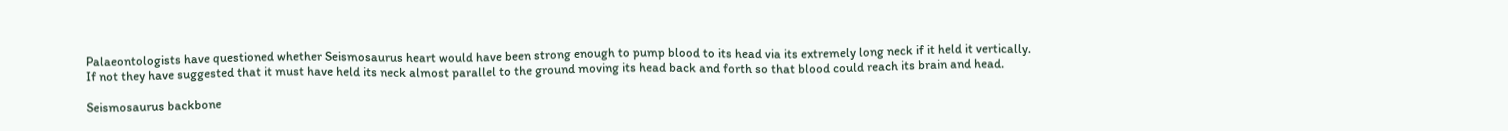Palaeontologists have questioned whether Seismosaurus heart would have been strong enough to pump blood to its head via its extremely long neck if it held it vertically. If not they have suggested that it must have held its neck almost parallel to the ground moving its head back and forth so that blood could reach its brain and head.

Seismosaurus backbone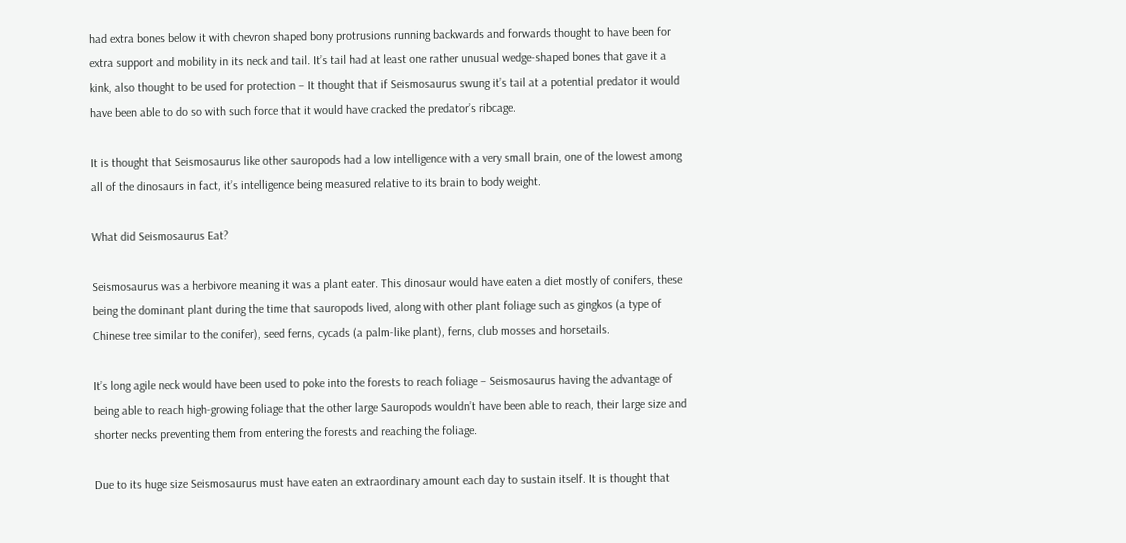had extra bones below it with chevron shaped bony protrusions running backwards and forwards thought to have been for extra support and mobility in its neck and tail. It’s tail had at least one rather unusual wedge-shaped bones that gave it a kink, also thought to be used for protection – It thought that if Seismosaurus swung it’s tail at a potential predator it would have been able to do so with such force that it would have cracked the predator’s ribcage.

It is thought that Seismosaurus like other sauropods had a low intelligence with a very small brain, one of the lowest among all of the dinosaurs in fact, it’s intelligence being measured relative to its brain to body weight.

What did Seismosaurus Eat?

Seismosaurus was a herbivore meaning it was a plant eater. This dinosaur would have eaten a diet mostly of conifers, these being the dominant plant during the time that sauropods lived, along with other plant foliage such as gingkos (a type of Chinese tree similar to the conifer), seed ferns, cycads (a palm-like plant), ferns, club mosses and horsetails.

It’s long agile neck would have been used to poke into the forests to reach foliage – Seismosaurus having the advantage of being able to reach high-growing foliage that the other large Sauropods wouldn’t have been able to reach, their large size and shorter necks preventing them from entering the forests and reaching the foliage.

Due to its huge size Seismosaurus must have eaten an extraordinary amount each day to sustain itself. It is thought that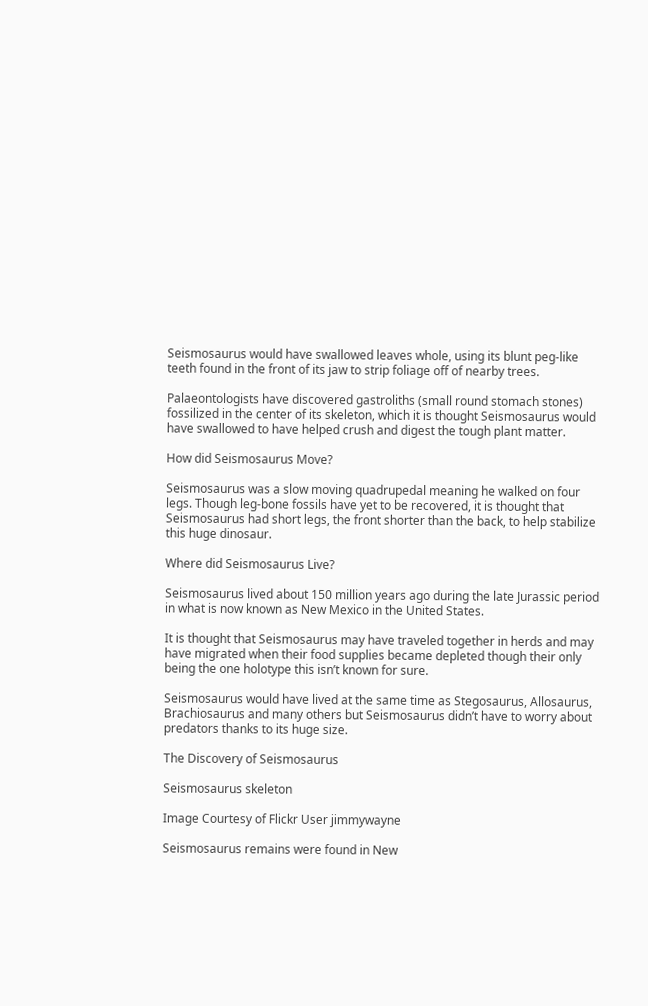Seismosaurus would have swallowed leaves whole, using its blunt peg-like teeth found in the front of its jaw to strip foliage off of nearby trees.

Palaeontologists have discovered gastroliths (small round stomach stones) fossilized in the center of its skeleton, which it is thought Seismosaurus would have swallowed to have helped crush and digest the tough plant matter.

How did Seismosaurus Move?

Seismosaurus was a slow moving quadrupedal meaning he walked on four legs. Though leg-bone fossils have yet to be recovered, it is thought that Seismosaurus had short legs, the front shorter than the back, to help stabilize this huge dinosaur.

Where did Seismosaurus Live?

Seismosaurus lived about 150 million years ago during the late Jurassic period in what is now known as New Mexico in the United States.

It is thought that Seismosaurus may have traveled together in herds and may have migrated when their food supplies became depleted though their only being the one holotype this isn’t known for sure.

Seismosaurus would have lived at the same time as Stegosaurus, Allosaurus, Brachiosaurus and many others but Seismosaurus didn’t have to worry about predators thanks to its huge size.

The Discovery of Seismosaurus

Seismosaurus skeleton

Image Courtesy of Flickr User jimmywayne

Seismosaurus remains were found in New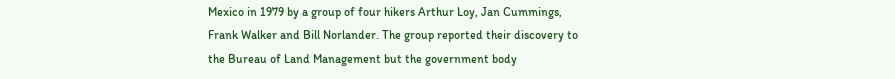Mexico in 1979 by a group of four hikers Arthur Loy, Jan Cummings, Frank Walker and Bill Norlander. The group reported their discovery to the Bureau of Land Management but the government body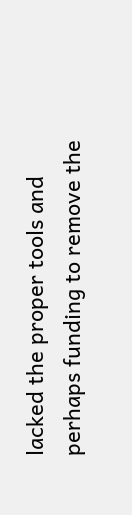lacked the proper tools and perhaps funding to remove the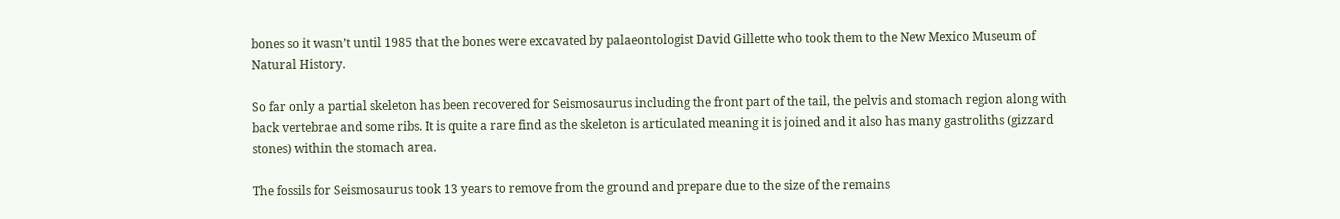bones so it wasn’t until 1985 that the bones were excavated by palaeontologist David Gillette who took them to the New Mexico Museum of Natural History.

So far only a partial skeleton has been recovered for Seismosaurus including the front part of the tail, the pelvis and stomach region along with back vertebrae and some ribs. It is quite a rare find as the skeleton is articulated meaning it is joined and it also has many gastroliths (gizzard stones) within the stomach area.

The fossils for Seismosaurus took 13 years to remove from the ground and prepare due to the size of the remains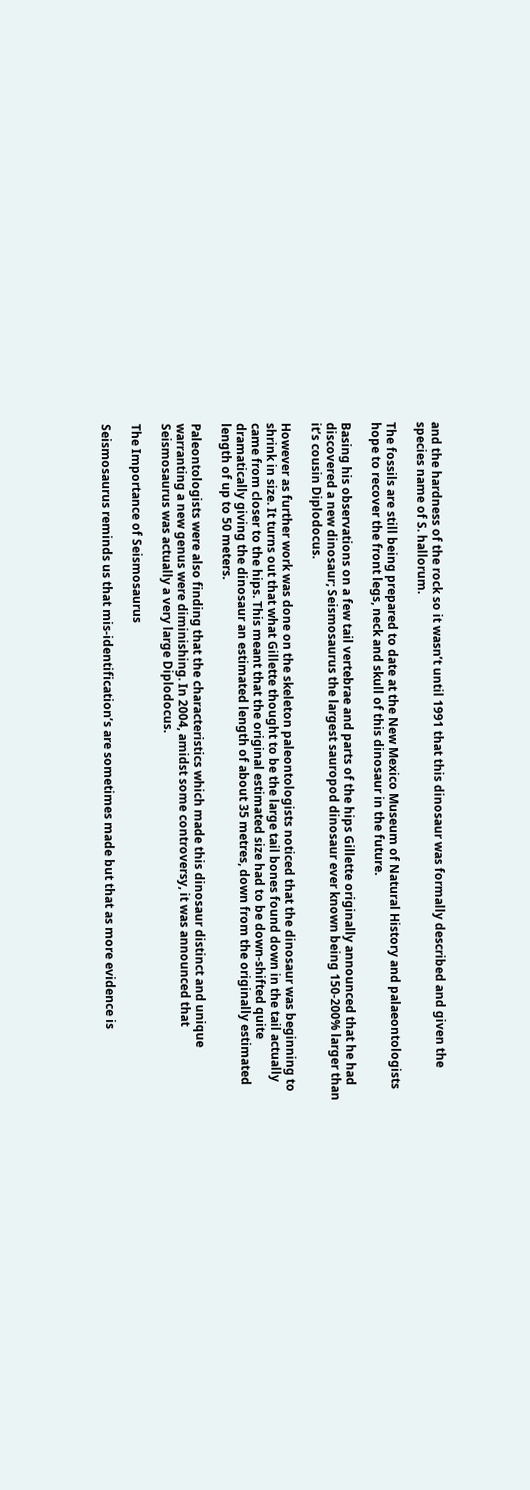and the hardness of the rock so it wasn’t until 1991 that this dinosaur was formally described and given the species name of S. hallorum.

The fossils are still being prepared to date at the New Mexico Museum of Natural History and palaeontologists hope to recover the front legs, neck and skull of this dinosaur in the future.

Basing his observations on a few tail vertebrae and parts of the hips Gillette originally announced that he had discovered a new dinosaur; Seismosaurus the largest sauropod dinosaur ever known being 150-200% larger than it’s cousin Diplodocus.

However as further work was done on the skeleton paleontologists noticed that the dinosaur was beginning to shrink in size. It turns out that what Gillette thought to be the large tail bones found down in the tail actually came from closer to the hips. This meant that the original estimated size had to be down-shifted quite dramatically giving the dinosaur an estimated length of about 35 metres, down from the originally estimated length of up to 50 meters.

Paleontologists were also finding that the characteristics which made this dinosaur distinct and unique warranting a new genus were diminishing. In 2004, amidst some controversy, it was announced that Seismosaurus was actually a very large Diplodocus.

The Importance of Seismosaurus

Seismosaurus reminds us that mis-identification’s are sometimes made but that as more evidence is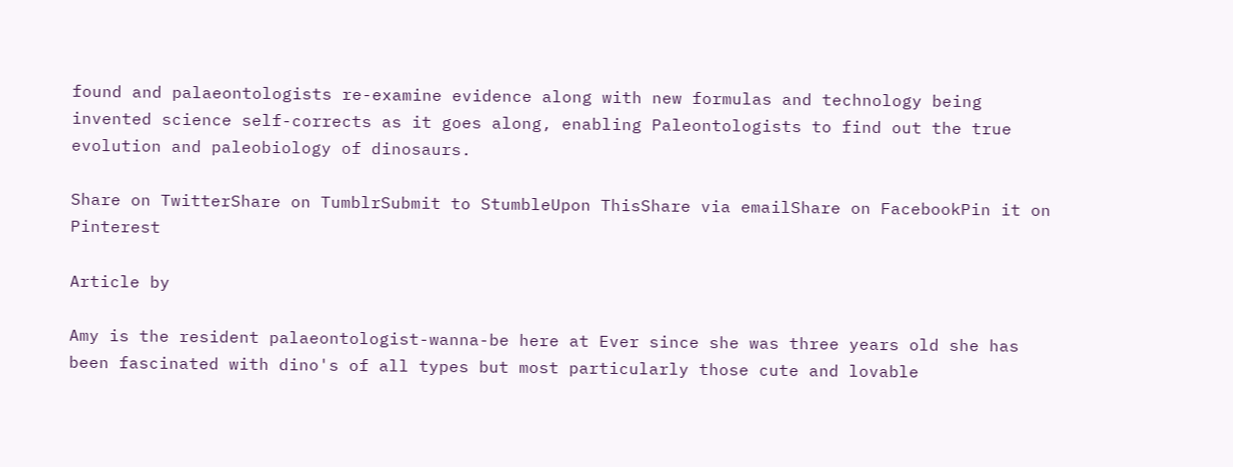found and palaeontologists re-examine evidence along with new formulas and technology being invented science self-corrects as it goes along, enabling Paleontologists to find out the true evolution and paleobiology of dinosaurs.

Share on TwitterShare on TumblrSubmit to StumbleUpon ThisShare via emailShare on FacebookPin it on Pinterest

Article by

Amy is the resident palaeontologist-wanna-be here at Ever since she was three years old she has been fascinated with dino's of all types but most particularly those cute and lovable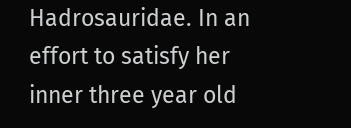Hadrosauridae. In an effort to satisfy her inner three year old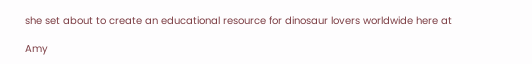she set about to create an educational resource for dinosaur lovers worldwide here at

Amy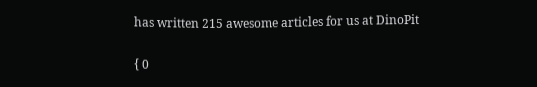has written 215 awesome articles for us at DinoPit

{ 0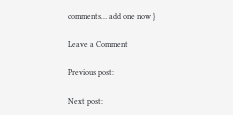comments… add one now }

Leave a Comment

Previous post:

Next post: